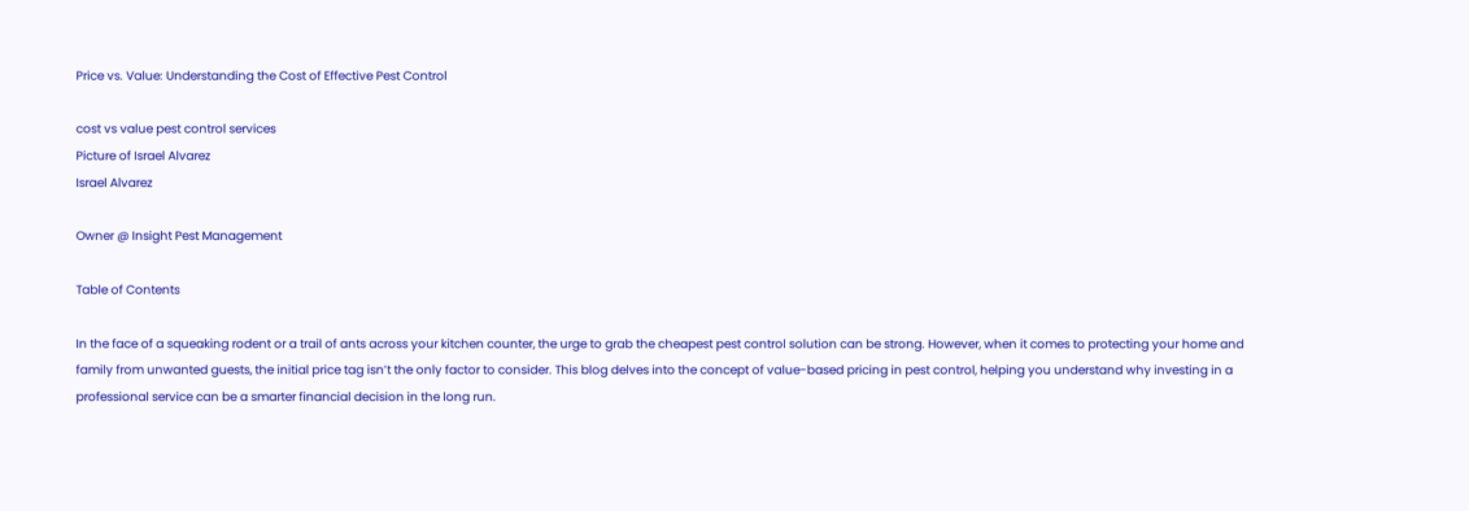Price vs. Value: Understanding the Cost of Effective Pest Control

cost vs value pest control services
Picture of Israel Alvarez
Israel Alvarez

Owner @ Insight Pest Management

Table of Contents

In the face of a squeaking rodent or a trail of ants across your kitchen counter, the urge to grab the cheapest pest control solution can be strong. However, when it comes to protecting your home and family from unwanted guests, the initial price tag isn’t the only factor to consider. This blog delves into the concept of value-based pricing in pest control, helping you understand why investing in a professional service can be a smarter financial decision in the long run.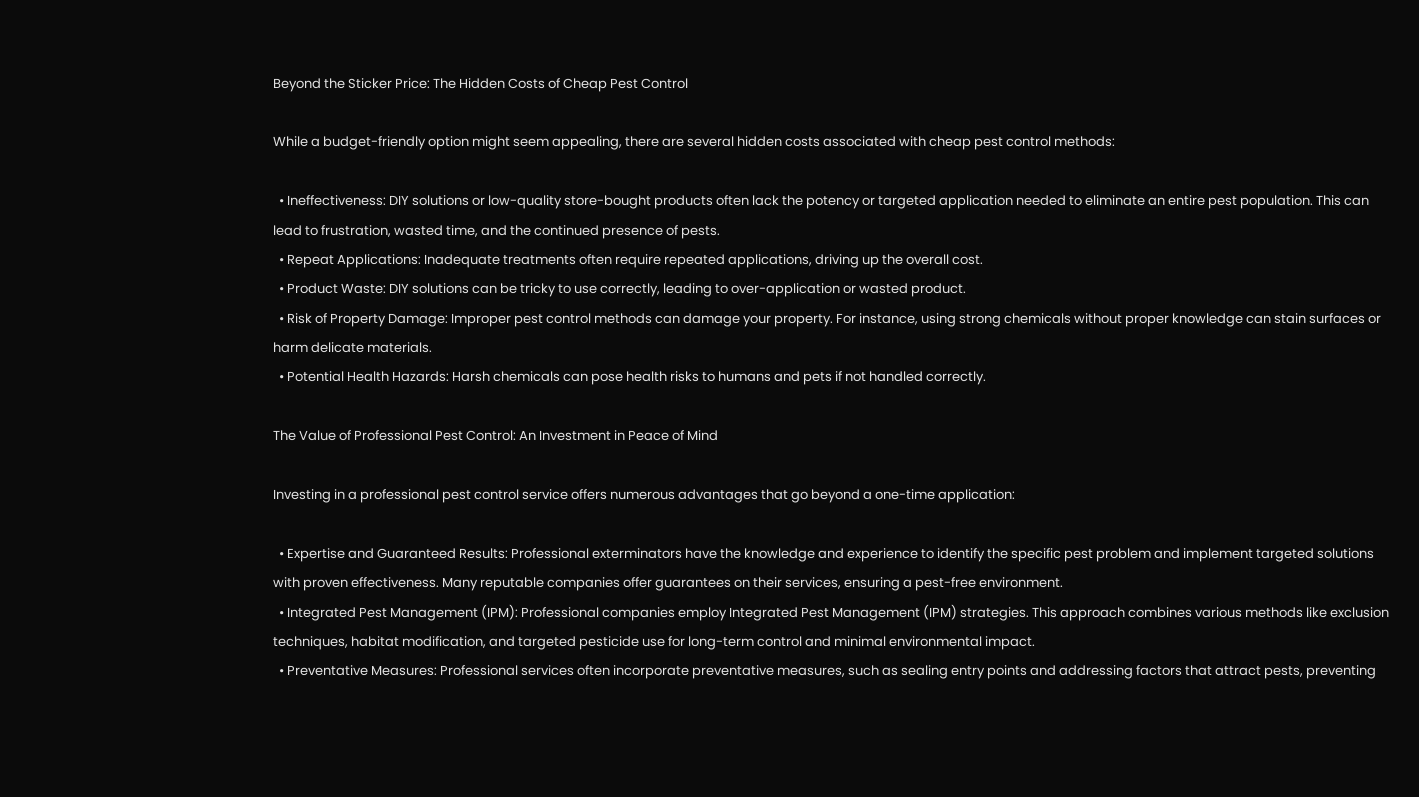Beyond the Sticker Price: The Hidden Costs of Cheap Pest Control

While a budget-friendly option might seem appealing, there are several hidden costs associated with cheap pest control methods:

  • Ineffectiveness: DIY solutions or low-quality store-bought products often lack the potency or targeted application needed to eliminate an entire pest population. This can lead to frustration, wasted time, and the continued presence of pests.
  • Repeat Applications: Inadequate treatments often require repeated applications, driving up the overall cost.
  • Product Waste: DIY solutions can be tricky to use correctly, leading to over-application or wasted product.
  • Risk of Property Damage: Improper pest control methods can damage your property. For instance, using strong chemicals without proper knowledge can stain surfaces or harm delicate materials.
  • Potential Health Hazards: Harsh chemicals can pose health risks to humans and pets if not handled correctly.

The Value of Professional Pest Control: An Investment in Peace of Mind

Investing in a professional pest control service offers numerous advantages that go beyond a one-time application:

  • Expertise and Guaranteed Results: Professional exterminators have the knowledge and experience to identify the specific pest problem and implement targeted solutions with proven effectiveness. Many reputable companies offer guarantees on their services, ensuring a pest-free environment.
  • Integrated Pest Management (IPM): Professional companies employ Integrated Pest Management (IPM) strategies. This approach combines various methods like exclusion techniques, habitat modification, and targeted pesticide use for long-term control and minimal environmental impact.
  • Preventative Measures: Professional services often incorporate preventative measures, such as sealing entry points and addressing factors that attract pests, preventing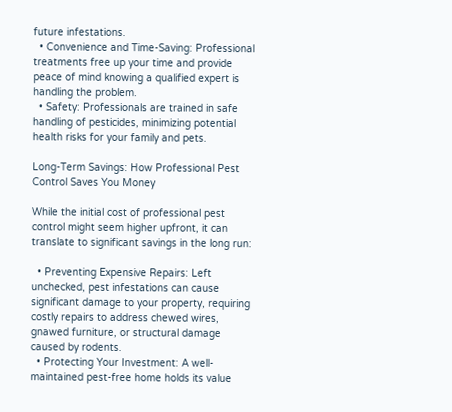future infestations.
  • Convenience and Time-Saving: Professional treatments free up your time and provide peace of mind knowing a qualified expert is handling the problem.
  • Safety: Professionals are trained in safe handling of pesticides, minimizing potential health risks for your family and pets.

Long-Term Savings: How Professional Pest Control Saves You Money

While the initial cost of professional pest control might seem higher upfront, it can translate to significant savings in the long run:

  • Preventing Expensive Repairs: Left unchecked, pest infestations can cause significant damage to your property, requiring costly repairs to address chewed wires, gnawed furniture, or structural damage caused by rodents.
  • Protecting Your Investment: A well-maintained pest-free home holds its value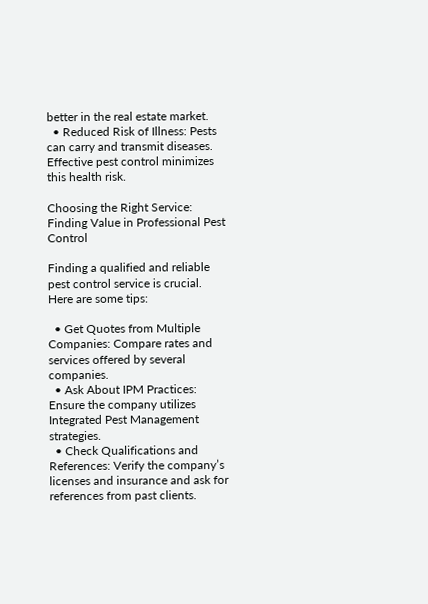better in the real estate market.
  • Reduced Risk of Illness: Pests can carry and transmit diseases. Effective pest control minimizes this health risk.

Choosing the Right Service: Finding Value in Professional Pest Control

Finding a qualified and reliable pest control service is crucial. Here are some tips:

  • Get Quotes from Multiple Companies: Compare rates and services offered by several companies.
  • Ask About IPM Practices: Ensure the company utilizes Integrated Pest Management strategies.
  • Check Qualifications and References: Verify the company’s licenses and insurance and ask for references from past clients.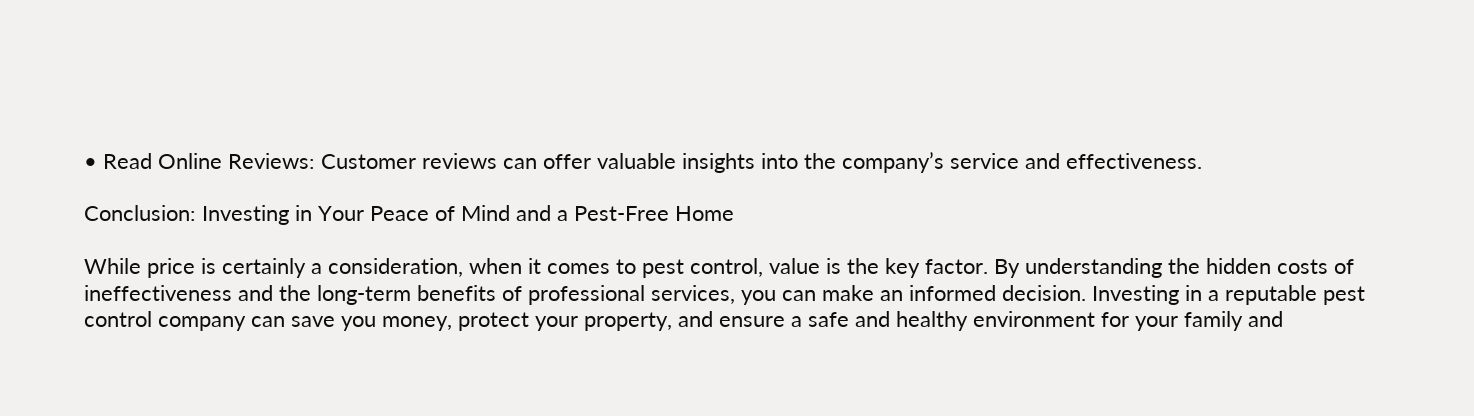• Read Online Reviews: Customer reviews can offer valuable insights into the company’s service and effectiveness.

Conclusion: Investing in Your Peace of Mind and a Pest-Free Home

While price is certainly a consideration, when it comes to pest control, value is the key factor. By understanding the hidden costs of ineffectiveness and the long-term benefits of professional services, you can make an informed decision. Investing in a reputable pest control company can save you money, protect your property, and ensure a safe and healthy environment for your family and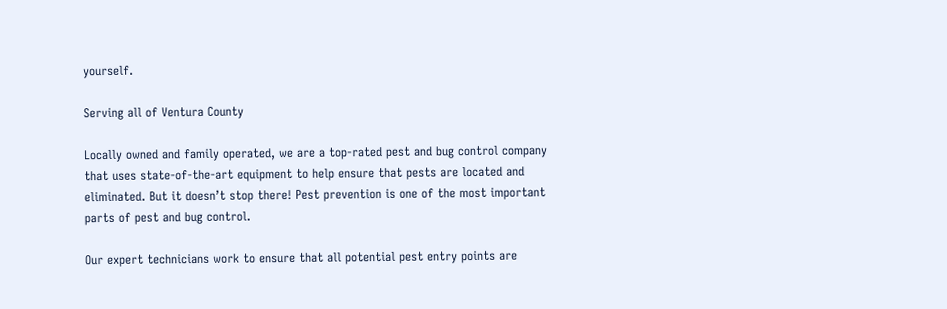yourself.

Serving all of Ventura County

Locally owned and family operated, we are a top-rated pest and bug control company that uses state-of-the-art equipment to help ensure that pests are located and eliminated. But it doesn’t stop there! Pest prevention is one of the most important parts of pest and bug control.

Our expert technicians work to ensure that all potential pest entry points are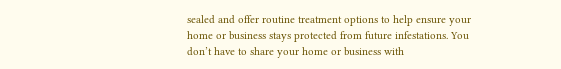sealed and offer routine treatment options to help ensure your home or business stays protected from future infestations. You don’t have to share your home or business with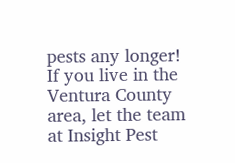pests any longer! If you live in the Ventura County area, let the team at Insight Pest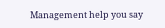Management help you say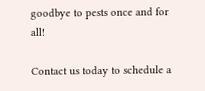goodbye to pests once and for all!

Contact us today to schedule a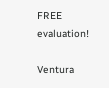FREE evaluation!

Ventura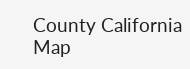County California Map